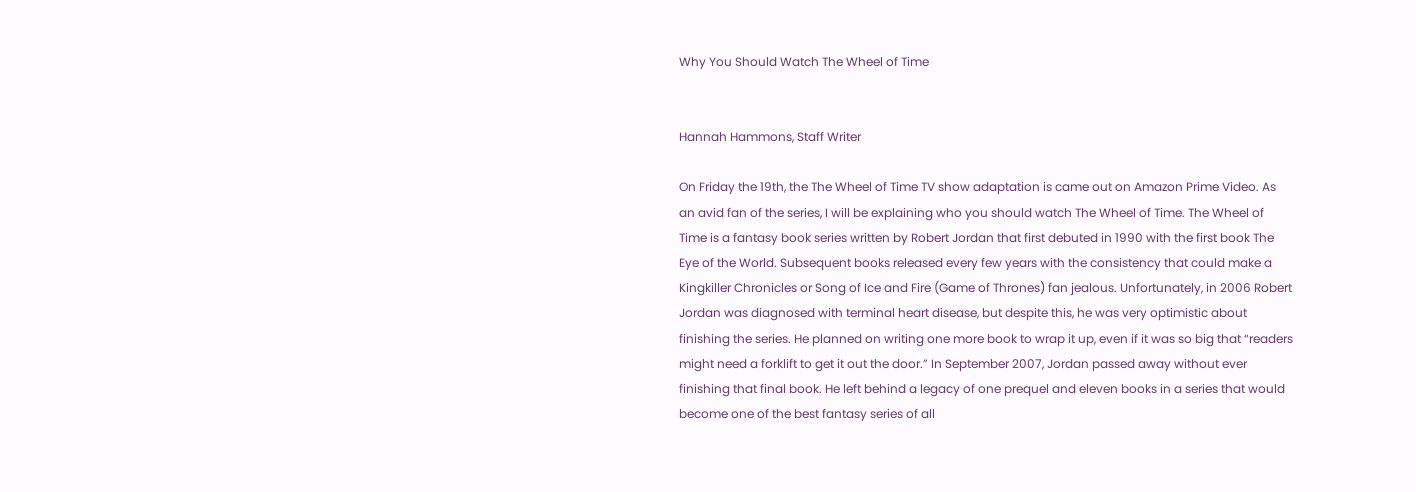Why You Should Watch The Wheel of Time


Hannah Hammons, Staff Writer

On Friday the 19th, the The Wheel of Time TV show adaptation is came out on Amazon Prime Video. As an avid fan of the series, I will be explaining who you should watch The Wheel of Time. The Wheel of Time is a fantasy book series written by Robert Jordan that first debuted in 1990 with the first book The Eye of the World. Subsequent books released every few years with the consistency that could make a Kingkiller Chronicles or Song of Ice and Fire (Game of Thrones) fan jealous. Unfortunately, in 2006 Robert Jordan was diagnosed with terminal heart disease, but despite this, he was very optimistic about finishing the series. He planned on writing one more book to wrap it up, even if it was so big that “readers might need a forklift to get it out the door.” In September 2007, Jordan passed away without ever finishing that final book. He left behind a legacy of one prequel and eleven books in a series that would become one of the best fantasy series of all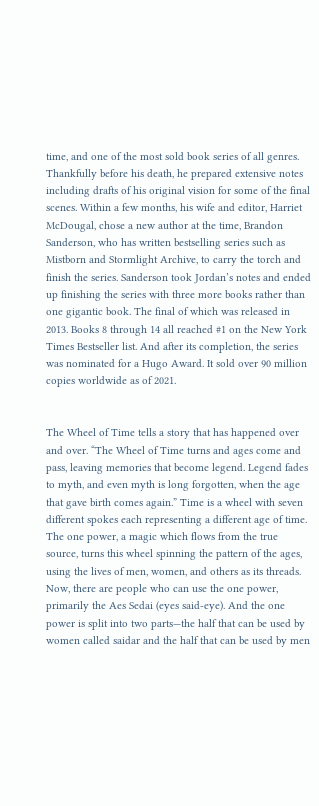time, and one of the most sold book series of all genres. Thankfully before his death, he prepared extensive notes including drafts of his original vision for some of the final scenes. Within a few months, his wife and editor, Harriet McDougal, chose a new author at the time, Brandon Sanderson, who has written bestselling series such as Mistborn and Stormlight Archive, to carry the torch and finish the series. Sanderson took Jordan’s notes and ended up finishing the series with three more books rather than one gigantic book. The final of which was released in 2013. Books 8 through 14 all reached #1 on the New York Times Bestseller list. And after its completion, the series was nominated for a Hugo Award. It sold over 90 million copies worldwide as of 2021.


The Wheel of Time tells a story that has happened over and over. “The Wheel of Time turns and ages come and pass, leaving memories that become legend. Legend fades to myth, and even myth is long forgotten, when the age that gave birth comes again.” Time is a wheel with seven different spokes each representing a different age of time. The one power, a magic which flows from the true source, turns this wheel spinning the pattern of the ages, using the lives of men, women, and others as its threads. Now, there are people who can use the one power, primarily the Aes Sedai (eyes said-eye). And the one power is split into two parts—the half that can be used by women called saidar and the half that can be used by men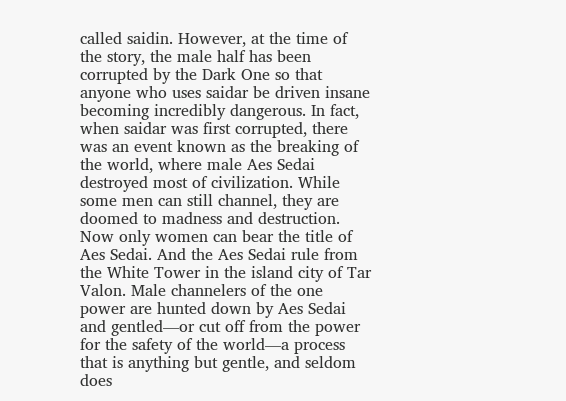called saidin. However, at the time of the story, the male half has been corrupted by the Dark One so that anyone who uses saidar be driven insane becoming incredibly dangerous. In fact, when saidar was first corrupted, there was an event known as the breaking of the world, where male Aes Sedai destroyed most of civilization. While some men can still channel, they are doomed to madness and destruction. Now only women can bear the title of Aes Sedai. And the Aes Sedai rule from the White Tower in the island city of Tar Valon. Male channelers of the one power are hunted down by Aes Sedai and gentled—or cut off from the power for the safety of the world—a process that is anything but gentle, and seldom does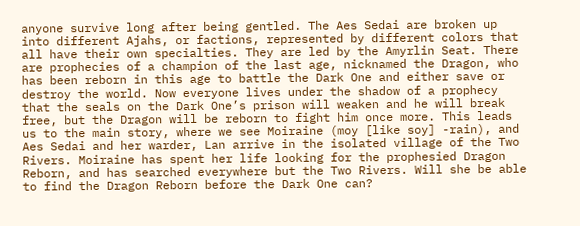anyone survive long after being gentled. The Aes Sedai are broken up into different Ajahs, or factions, represented by different colors that all have their own specialties. They are led by the Amyrlin Seat. There are prophecies of a champion of the last age, nicknamed the Dragon, who has been reborn in this age to battle the Dark One and either save or destroy the world. Now everyone lives under the shadow of a prophecy that the seals on the Dark One’s prison will weaken and he will break free, but the Dragon will be reborn to fight him once more. This leads us to the main story, where we see Moiraine (moy [like soy] -rain), and Aes Sedai and her warder, Lan arrive in the isolated village of the Two Rivers. Moiraine has spent her life looking for the prophesied Dragon Reborn, and has searched everywhere but the Two Rivers. Will she be able to find the Dragon Reborn before the Dark One can?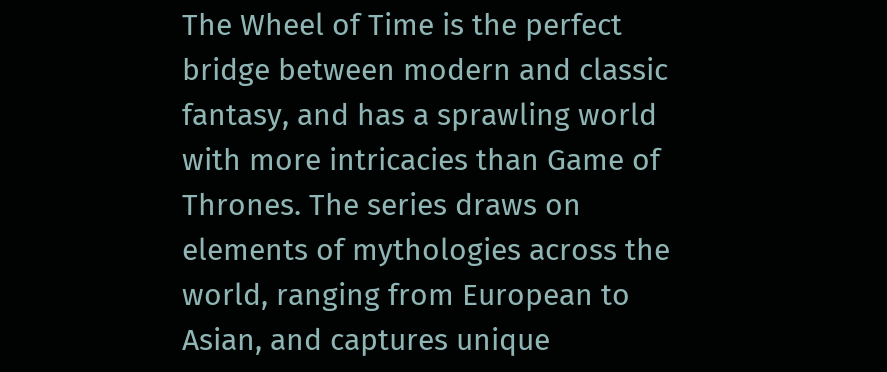The Wheel of Time is the perfect bridge between modern and classic fantasy, and has a sprawling world with more intricacies than Game of Thrones. The series draws on elements of mythologies across the world, ranging from European to Asian, and captures unique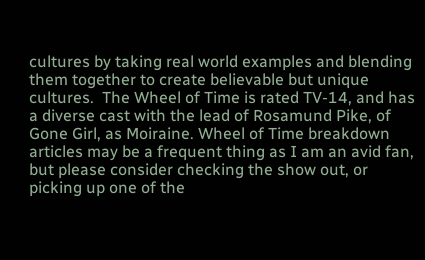cultures by taking real world examples and blending them together to create believable but unique cultures.  The Wheel of Time is rated TV-14, and has a diverse cast with the lead of Rosamund Pike, of Gone Girl, as Moiraine. Wheel of Time breakdown articles may be a frequent thing as I am an avid fan, but please consider checking the show out, or picking up one of the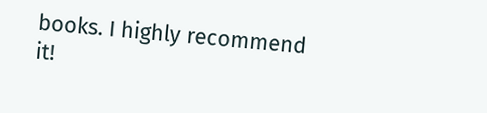books. I highly recommend it!